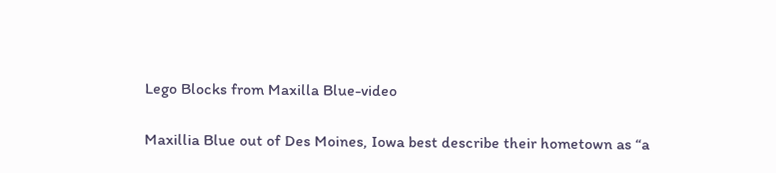Lego Blocks from Maxilla Blue-video

Maxillia Blue out of Des Moines, Iowa best describe their hometown as “a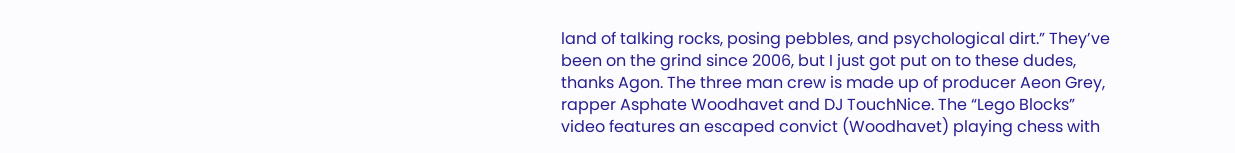land of talking rocks, posing pebbles, and psychological dirt.” They’ve been on the grind since 2006, but I just got put on to these dudes, thanks Agon. The three man crew is made up of producer Aeon Grey, rapper Asphate Woodhavet and DJ TouchNice. The “Lego Blocks” video features an escaped convict (Woodhavet) playing chess with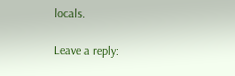locals.

Leave a reply: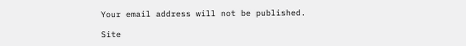Your email address will not be published.

Site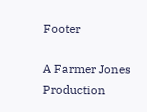Footer

A Farmer Jones Production